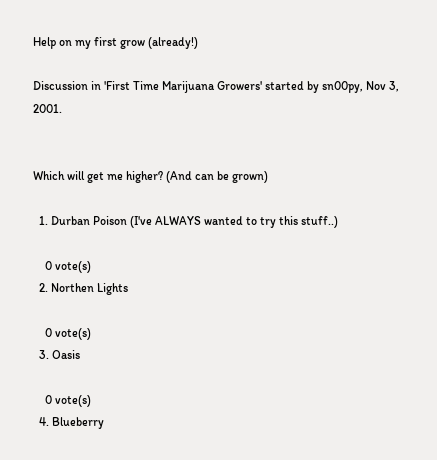Help on my first grow (already!)

Discussion in 'First Time Marijuana Growers' started by sn00py, Nov 3, 2001.


Which will get me higher? (And can be grown)

  1. Durban Poison (I've ALWAYS wanted to try this stuff..)

    0 vote(s)
  2. Northen Lights

    0 vote(s)
  3. Oasis

    0 vote(s)
  4. Blueberry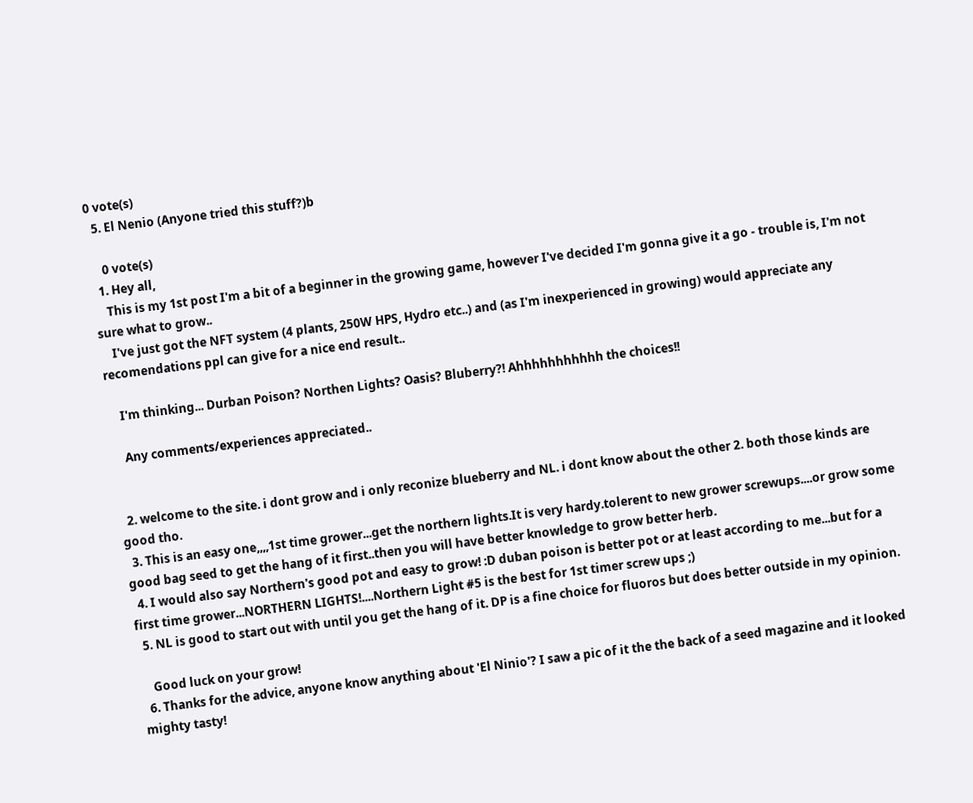0 vote(s)
  5. El Nenio (Anyone tried this stuff?)b

    0 vote(s)
  1. Hey all,
    This is my 1st post I'm a bit of a beginner in the growing game, however I've decided I'm gonna give it a go - trouble is, I'm not sure what to grow..
    I've just got the NFT system (4 plants, 250W HPS, Hydro etc..) and (as I'm inexperienced in growing) would appreciate any recomendations ppl can give for a nice end result..

    I'm thinking... Durban Poison? Northen Lights? Oasis? Bluberry?! Ahhhhhhhhhhh the choices!!

    Any comments/experiences appreciated..


  2. welcome to the site. i dont grow and i only reconize blueberry and NL. i dont know about the other 2. both those kinds are good tho.
  3. This is an easy one,,,,1st time grower...get the northern lights.It is very hardy.tolerent to new grower screwups....or grow some good bag seed to get the hang of it first..then you will have better knowledge to grow better herb.
  4. I would also say Northern's good pot and easy to grow! :D duban poison is better pot or at least according to me...but for a first time grower...NORTHERN LIGHTS!....Northern Light #5 is the best for 1st timer screw ups ;)
  5. NL is good to start out with until you get the hang of it. DP is a fine choice for fluoros but does better outside in my opinion.

    Good luck on your grow!
  6. Thanks for the advice, anyone know anything about 'El Ninio'? I saw a pic of it the the back of a seed magazine and it looked mighty tasty!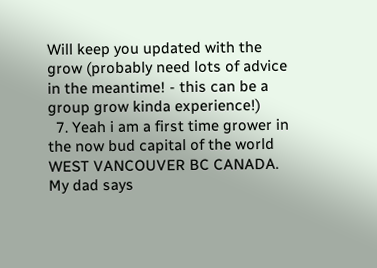Will keep you updated with the grow (probably need lots of advice in the meantime! - this can be a group grow kinda experience!)
  7. Yeah i am a first time grower in the now bud capital of the world WEST VANCOUVER BC CANADA. My dad says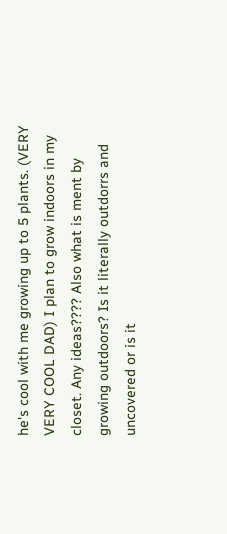he's cool with me growing up to 5 plants. (VERY VERY COOL DAD) I plan to grow indoors in my closet. Any ideas???? Also what is ment by growing outdoors? Is it literally outdorrs and uncovered or is it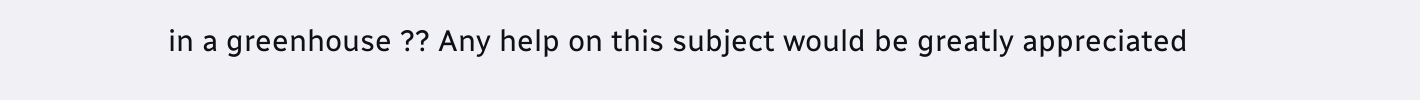in a greenhouse ?? Any help on this subject would be greatly appreciated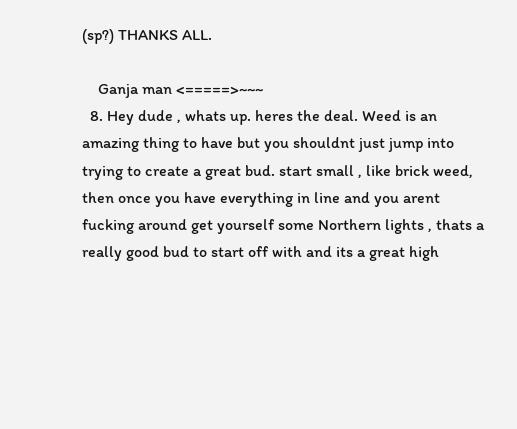(sp?) THANKS ALL.

    Ganja man <=====>~~~
  8. Hey dude , whats up. heres the deal. Weed is an amazing thing to have but you shouldnt just jump into trying to create a great bud. start small , like brick weed, then once you have everything in line and you arent fucking around get yourself some Northern lights , thats a really good bud to start off with and its a great high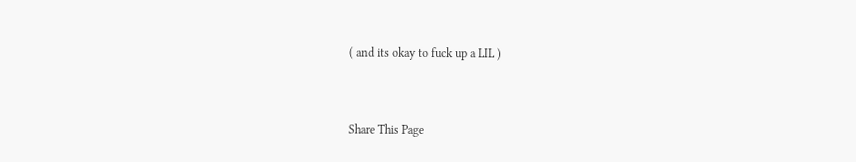( and its okay to fuck up a LIL )


Share This Page